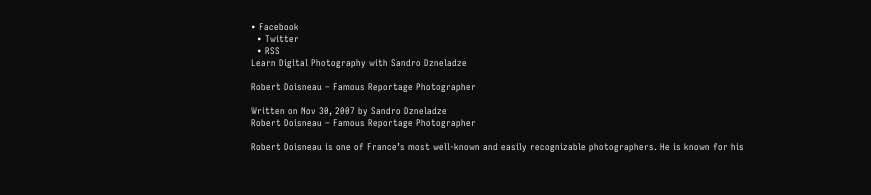• Facebook
  • Twitter
  • RSS
Learn Digital Photography with Sandro Dzneladze

Robert Doisneau – Famous Reportage Photographer

Written on Nov 30, 2007 by Sandro Dzneladze
Robert Doisneau – Famous Reportage Photographer

Robert Doisneau is one of France’s most well-known and easily recognizable photographers. He is known for his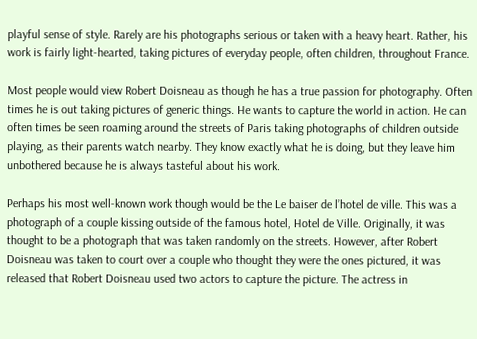playful sense of style. Rarely are his photographs serious or taken with a heavy heart. Rather, his work is fairly light-hearted, taking pictures of everyday people, often children, throughout France.

Most people would view Robert Doisneau as though he has a true passion for photography. Often times he is out taking pictures of generic things. He wants to capture the world in action. He can often times be seen roaming around the streets of Paris taking photographs of children outside playing, as their parents watch nearby. They know exactly what he is doing, but they leave him unbothered because he is always tasteful about his work.

Perhaps his most well-known work though would be the Le baiser de l’hotel de ville. This was a photograph of a couple kissing outside of the famous hotel, Hotel de Ville. Originally, it was thought to be a photograph that was taken randomly on the streets. However, after Robert Doisneau was taken to court over a couple who thought they were the ones pictured, it was released that Robert Doisneau used two actors to capture the picture. The actress in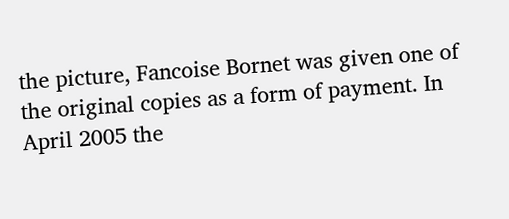the picture, Fancoise Bornet was given one of the original copies as a form of payment. In April 2005 the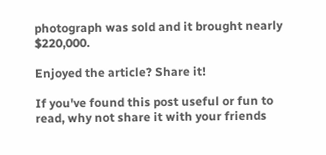photograph was sold and it brought nearly $220,000.

Enjoyed the article? Share it!

If you've found this post useful or fun to read, why not share it with your friends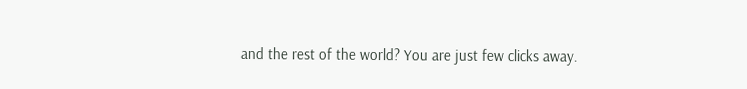and the rest of the world? You are just few clicks away.